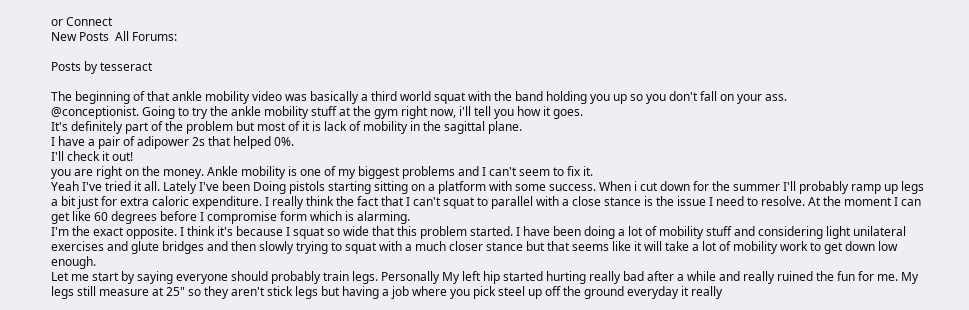or Connect
New Posts  All Forums:

Posts by tesseract

The beginning of that ankle mobility video was basically a third world squat with the band holding you up so you don't fall on your ass.
@conceptionist. Going to try the ankle mobility stuff at the gym right now, i'll tell you how it goes.
It's definitely part of the problem but most of it is lack of mobility in the sagittal plane.
I have a pair of adipower 2s that helped 0%.
I'll check it out!
you are right on the money. Ankle mobility is one of my biggest problems and I can't seem to fix it.
Yeah I've tried it all. Lately I've been Doing pistols starting sitting on a platform with some success. When i cut down for the summer I'll probably ramp up legs a bit just for extra caloric expenditure. I really think the fact that I can't squat to parallel with a close stance is the issue I need to resolve. At the moment I can get like 60 degrees before I compromise form which is alarming.
I'm the exact opposite. I think it's because I squat so wide that this problem started. I have been doing a lot of mobility stuff and considering light unilateral exercises and glute bridges and then slowly trying to squat with a much closer stance but that seems like it will take a lot of mobility work to get down low enough.
Let me start by saying everyone should probably train legs. Personally My left hip started hurting really bad after a while and really ruined the fun for me. My legs still measure at 25" so they aren't stick legs but having a job where you pick steel up off the ground everyday it really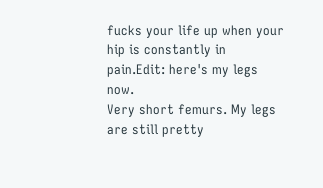fucks your life up when your hip is constantly in pain.Edit: here's my legs now.
Very short femurs. My legs are still pretty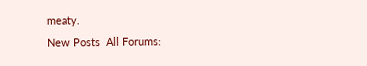meaty.
New Posts  All Forums: